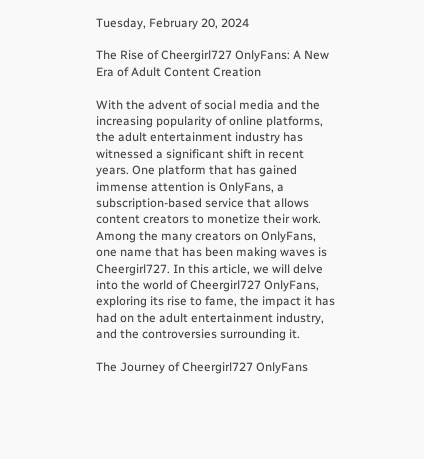Tuesday, February 20, 2024

The Rise of Cheergirl727 OnlyFans: A New Era of Adult Content Creation

With the advent of social media and the increasing popularity of online platforms, the adult entertainment industry has witnessed a significant shift in recent years. One platform that has gained immense attention is OnlyFans, a subscription-based service that allows content creators to monetize their work. Among the many creators on OnlyFans, one name that has been making waves is Cheergirl727. In this article, we will delve into the world of Cheergirl727 OnlyFans, exploring its rise to fame, the impact it has had on the adult entertainment industry, and the controversies surrounding it.

The Journey of Cheergirl727 OnlyFans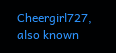Cheergirl727, also known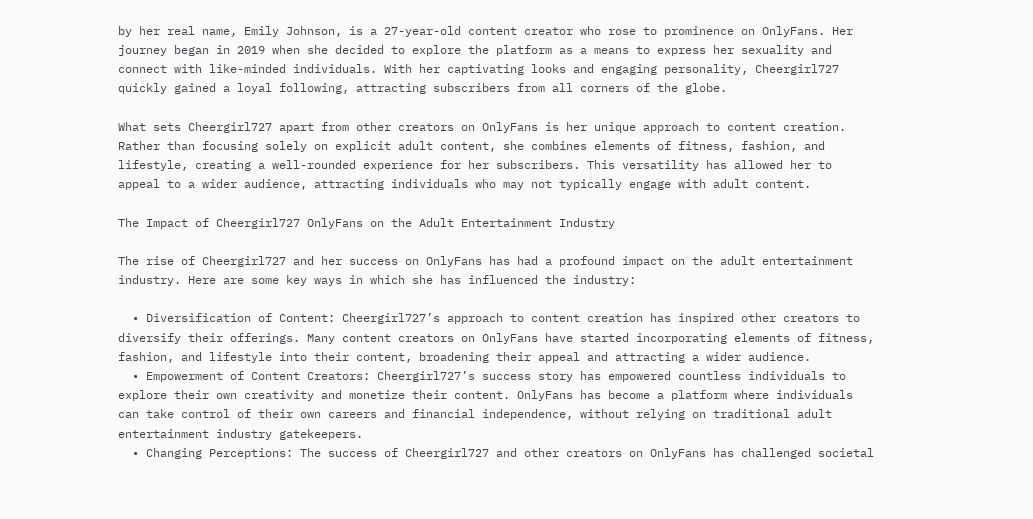by her real name, Emily Johnson, is a 27-year-old content creator who rose to prominence on OnlyFans. Her journey began in 2019 when she decided to explore the platform as a means to express her sexuality and connect with like-minded individuals. With her captivating looks and engaging personality, Cheergirl727 quickly gained a loyal following, attracting subscribers from all corners of the globe.

What sets Cheergirl727 apart from other creators on OnlyFans is her unique approach to content creation. Rather than focusing solely on explicit adult content, she combines elements of fitness, fashion, and lifestyle, creating a well-rounded experience for her subscribers. This versatility has allowed her to appeal to a wider audience, attracting individuals who may not typically engage with adult content.

The Impact of Cheergirl727 OnlyFans on the Adult Entertainment Industry

The rise of Cheergirl727 and her success on OnlyFans has had a profound impact on the adult entertainment industry. Here are some key ways in which she has influenced the industry:

  • Diversification of Content: Cheergirl727’s approach to content creation has inspired other creators to diversify their offerings. Many content creators on OnlyFans have started incorporating elements of fitness, fashion, and lifestyle into their content, broadening their appeal and attracting a wider audience.
  • Empowerment of Content Creators: Cheergirl727’s success story has empowered countless individuals to explore their own creativity and monetize their content. OnlyFans has become a platform where individuals can take control of their own careers and financial independence, without relying on traditional adult entertainment industry gatekeepers.
  • Changing Perceptions: The success of Cheergirl727 and other creators on OnlyFans has challenged societal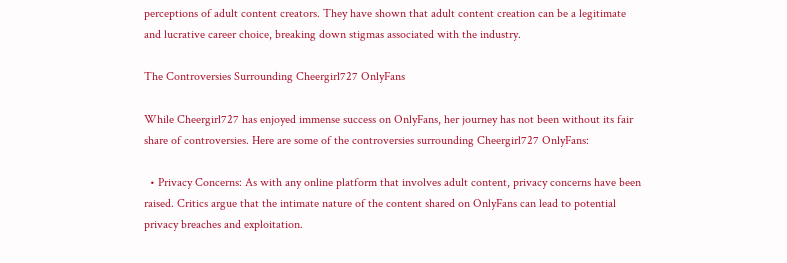perceptions of adult content creators. They have shown that adult content creation can be a legitimate and lucrative career choice, breaking down stigmas associated with the industry.

The Controversies Surrounding Cheergirl727 OnlyFans

While Cheergirl727 has enjoyed immense success on OnlyFans, her journey has not been without its fair share of controversies. Here are some of the controversies surrounding Cheergirl727 OnlyFans:

  • Privacy Concerns: As with any online platform that involves adult content, privacy concerns have been raised. Critics argue that the intimate nature of the content shared on OnlyFans can lead to potential privacy breaches and exploitation.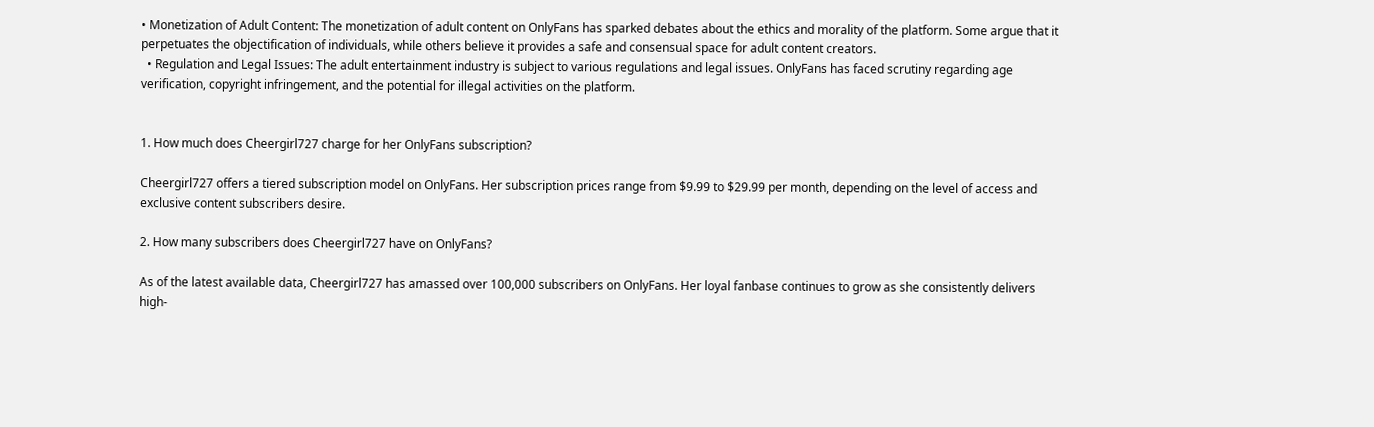• Monetization of Adult Content: The monetization of adult content on OnlyFans has sparked debates about the ethics and morality of the platform. Some argue that it perpetuates the objectification of individuals, while others believe it provides a safe and consensual space for adult content creators.
  • Regulation and Legal Issues: The adult entertainment industry is subject to various regulations and legal issues. OnlyFans has faced scrutiny regarding age verification, copyright infringement, and the potential for illegal activities on the platform.


1. How much does Cheergirl727 charge for her OnlyFans subscription?

Cheergirl727 offers a tiered subscription model on OnlyFans. Her subscription prices range from $9.99 to $29.99 per month, depending on the level of access and exclusive content subscribers desire.

2. How many subscribers does Cheergirl727 have on OnlyFans?

As of the latest available data, Cheergirl727 has amassed over 100,000 subscribers on OnlyFans. Her loyal fanbase continues to grow as she consistently delivers high-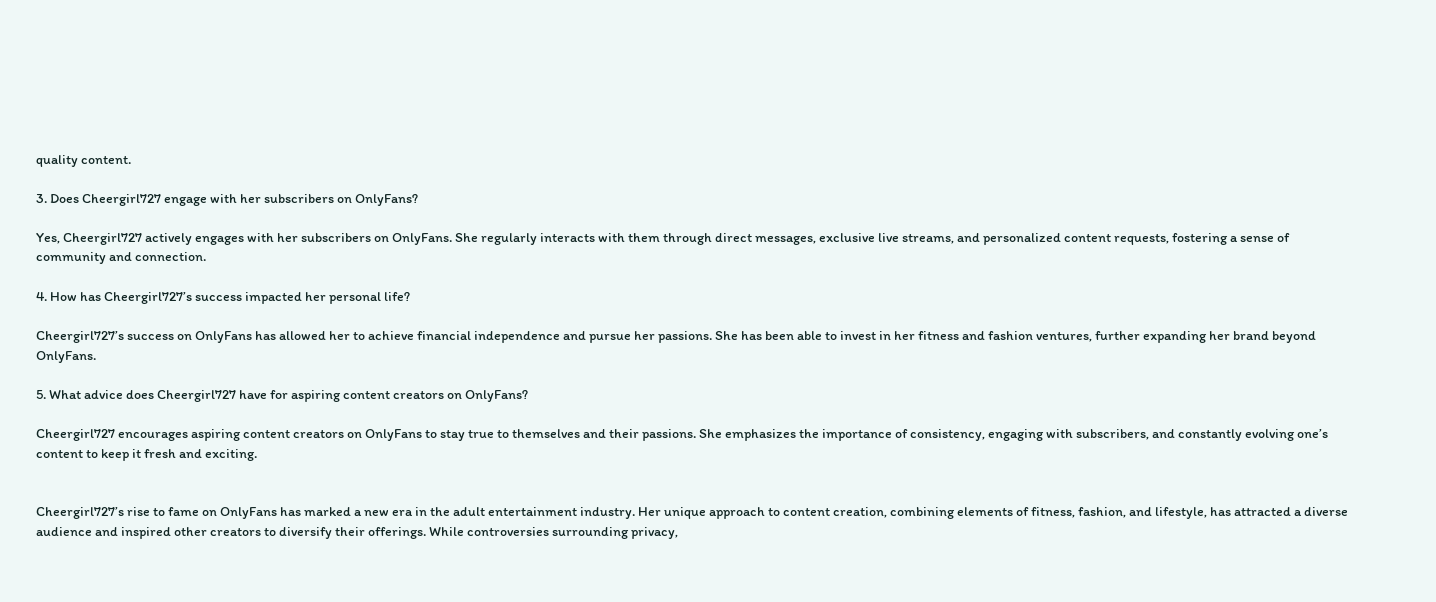quality content.

3. Does Cheergirl727 engage with her subscribers on OnlyFans?

Yes, Cheergirl727 actively engages with her subscribers on OnlyFans. She regularly interacts with them through direct messages, exclusive live streams, and personalized content requests, fostering a sense of community and connection.

4. How has Cheergirl727’s success impacted her personal life?

Cheergirl727’s success on OnlyFans has allowed her to achieve financial independence and pursue her passions. She has been able to invest in her fitness and fashion ventures, further expanding her brand beyond OnlyFans.

5. What advice does Cheergirl727 have for aspiring content creators on OnlyFans?

Cheergirl727 encourages aspiring content creators on OnlyFans to stay true to themselves and their passions. She emphasizes the importance of consistency, engaging with subscribers, and constantly evolving one’s content to keep it fresh and exciting.


Cheergirl727’s rise to fame on OnlyFans has marked a new era in the adult entertainment industry. Her unique approach to content creation, combining elements of fitness, fashion, and lifestyle, has attracted a diverse audience and inspired other creators to diversify their offerings. While controversies surrounding privacy,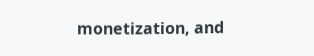monetization, and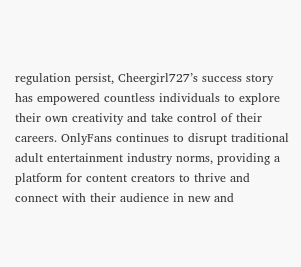regulation persist, Cheergirl727’s success story has empowered countless individuals to explore their own creativity and take control of their careers. OnlyFans continues to disrupt traditional adult entertainment industry norms, providing a platform for content creators to thrive and connect with their audience in new and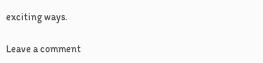exciting ways.

Leave a comment